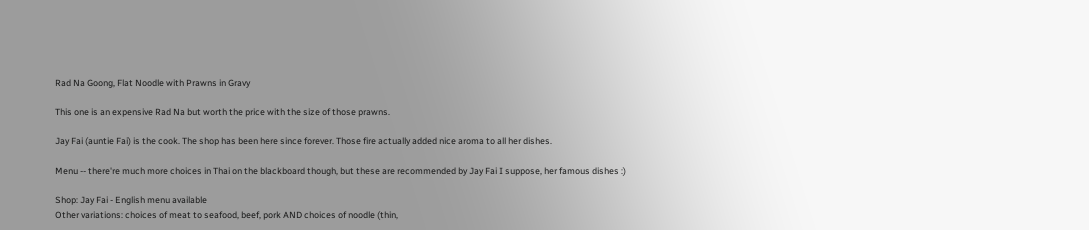Rad Na Goong, Flat Noodle with Prawns in Gravy

This one is an expensive Rad Na but worth the price with the size of those prawns.

Jay Fai (auntie Fai) is the cook. The shop has been here since forever. Those fire actually added nice aroma to all her dishes.

Menu -- there're much more choices in Thai on the blackboard though, but these are recommended by Jay Fai I suppose, her famous dishes :)

Shop: Jay Fai - English menu available
Other variations: choices of meat to seafood, beef, pork AND choices of noodle (thin,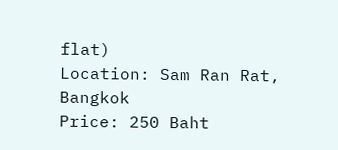flat)
Location: Sam Ran Rat, Bangkok
Price: 250 Baht